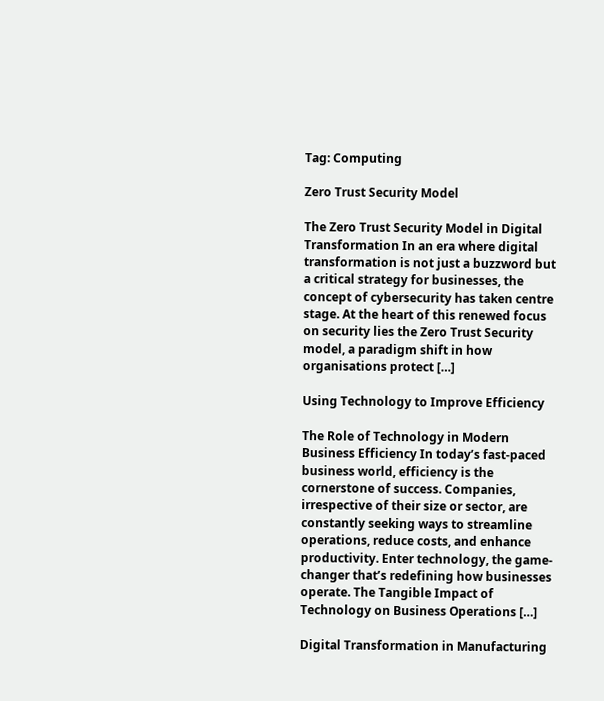Tag: Computing

Zero Trust Security Model

The Zero Trust Security Model in Digital Transformation In an era where digital transformation is not just a buzzword but a critical strategy for businesses, the concept of cybersecurity has taken centre stage. At the heart of this renewed focus on security lies the Zero Trust Security model, a paradigm shift in how organisations protect […]

Using Technology to Improve Efficiency

The Role of Technology in Modern Business Efficiency In today’s fast-paced business world, efficiency is the cornerstone of success. Companies, irrespective of their size or sector, are constantly seeking ways to streamline operations, reduce costs, and enhance productivity. Enter technology, the game-changer that’s redefining how businesses operate. The Tangible Impact of Technology on Business Operations […]

Digital Transformation in Manufacturing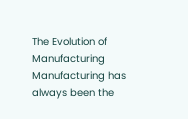The Evolution of Manufacturing Manufacturing has always been the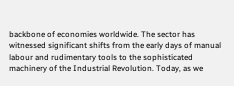backbone of economies worldwide. The sector has witnessed significant shifts from the early days of manual labour and rudimentary tools to the sophisticated machinery of the Industrial Revolution. Today, as we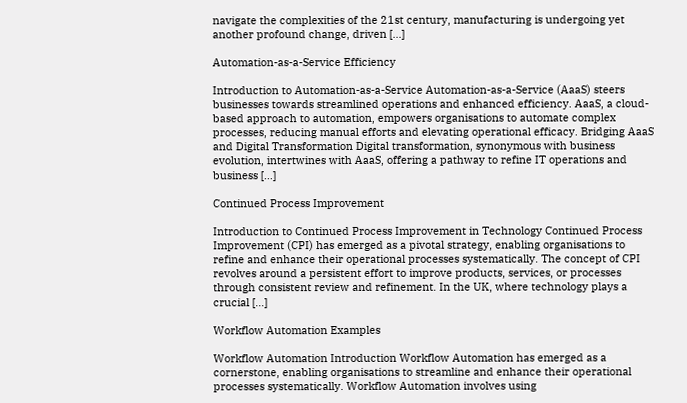navigate the complexities of the 21st century, manufacturing is undergoing yet another profound change, driven […]

Automation-as-a-Service Efficiency

Introduction to Automation-as-a-Service Automation-as-a-Service (AaaS) steers businesses towards streamlined operations and enhanced efficiency. AaaS, a cloud-based approach to automation, empowers organisations to automate complex processes, reducing manual efforts and elevating operational efficacy. Bridging AaaS and Digital Transformation Digital transformation, synonymous with business evolution, intertwines with AaaS, offering a pathway to refine IT operations and business […]

Continued Process Improvement

Introduction to Continued Process Improvement in Technology Continued Process Improvement (CPI) has emerged as a pivotal strategy, enabling organisations to refine and enhance their operational processes systematically. The concept of CPI revolves around a persistent effort to improve products, services, or processes through consistent review and refinement. In the UK, where technology plays a crucial […]

Workflow Automation Examples

Workflow Automation Introduction Workflow Automation has emerged as a cornerstone, enabling organisations to streamline and enhance their operational processes systematically. Workflow Automation involves using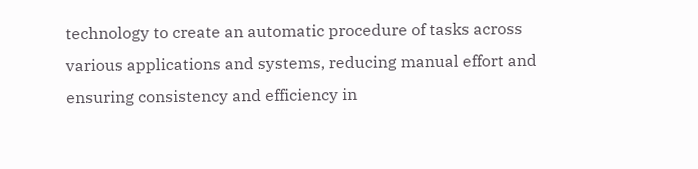technology to create an automatic procedure of tasks across various applications and systems, reducing manual effort and ensuring consistency and efficiency in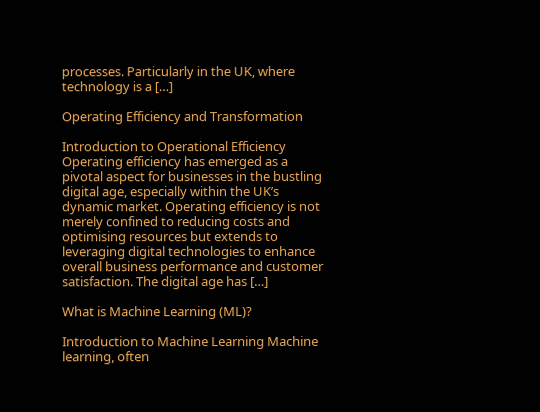processes. Particularly in the UK, where technology is a […]

Operating Efficiency and Transformation

Introduction to Operational Efficiency Operating efficiency has emerged as a pivotal aspect for businesses in the bustling digital age, especially within the UK’s dynamic market. Operating efficiency is not merely confined to reducing costs and optimising resources but extends to leveraging digital technologies to enhance overall business performance and customer satisfaction. The digital age has […]

What is Machine Learning (ML)?

Introduction to Machine Learning Machine learning, often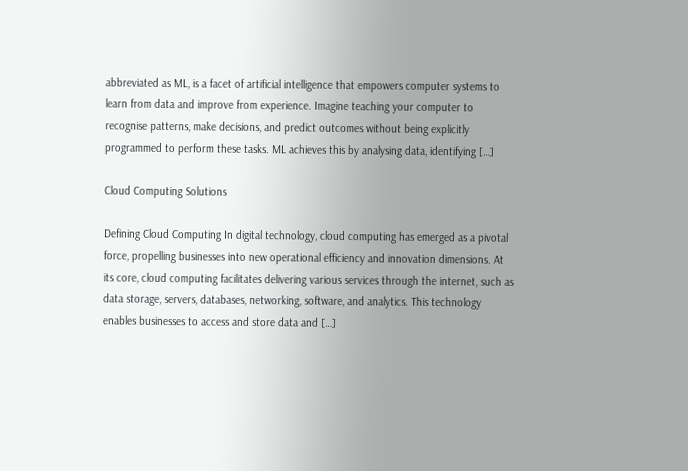abbreviated as ML, is a facet of artificial intelligence that empowers computer systems to learn from data and improve from experience. Imagine teaching your computer to recognise patterns, make decisions, and predict outcomes without being explicitly programmed to perform these tasks. ML achieves this by analysing data, identifying […]

Cloud Computing Solutions

Defining Cloud Computing In digital technology, cloud computing has emerged as a pivotal force, propelling businesses into new operational efficiency and innovation dimensions. At its core, cloud computing facilitates delivering various services through the internet, such as data storage, servers, databases, networking, software, and analytics. This technology enables businesses to access and store data and […]